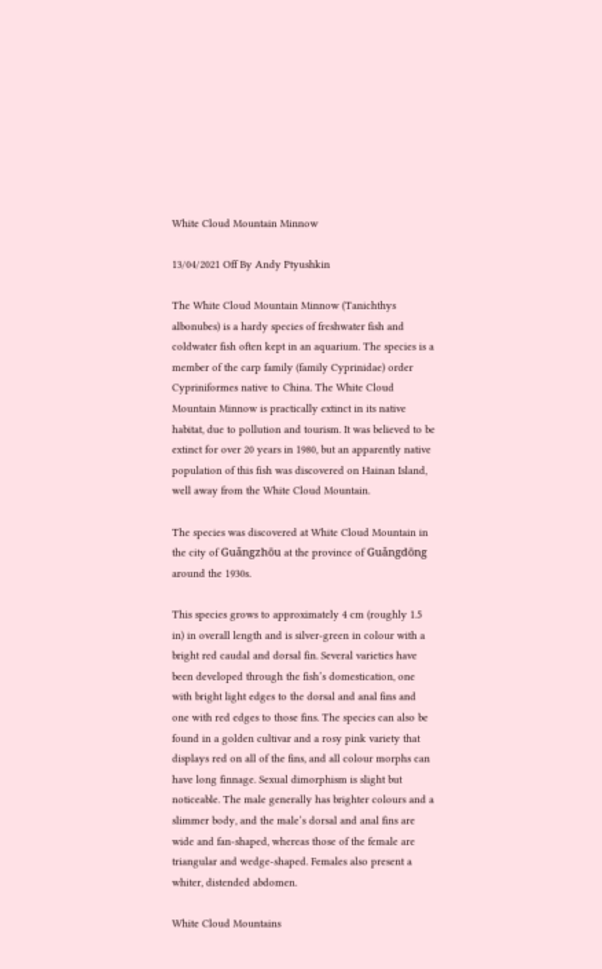White Cloud Mountain Minnow

13/04/2021 Off By Andy Ptyushkin

The White Cloud Mountain Minnow (Tanichthys albonubes) is a hardy species of freshwater fish and coldwater fish often kept in an aquarium. The species is a member of the carp family (family Cyprinidae) order Cypriniformes native to China. The White Cloud Mountain Minnow is practically extinct in its native habitat, due to pollution and tourism. It was believed to be extinct for over 20 years in 1980, but an apparently native population of this fish was discovered on Hainan Island, well away from the White Cloud Mountain.

The species was discovered at White Cloud Mountain in the city of Guǎngzhōu at the province of Guǎngdōng around the 1930s.

This species grows to approximately 4 cm (roughly 1.5 in) in overall length and is silver-green in colour with a bright red caudal and dorsal fin. Several varieties have been developed through the fish’s domestication, one with bright light edges to the dorsal and anal fins and one with red edges to those fins. The species can also be found in a golden cultivar and a rosy pink variety that displays red on all of the fins, and all colour morphs can have long finnage. Sexual dimorphism is slight but noticeable. The male generally has brighter colours and a slimmer body, and the male’s dorsal and anal fins are wide and fan-shaped, whereas those of the female are triangular and wedge-shaped. Females also present a whiter, distended abdomen.

White Cloud Mountains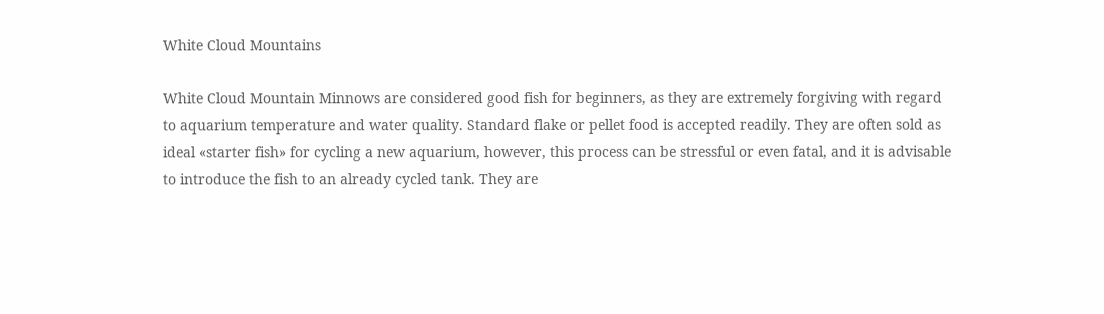White Cloud Mountains

White Cloud Mountain Minnows are considered good fish for beginners, as they are extremely forgiving with regard to aquarium temperature and water quality. Standard flake or pellet food is accepted readily. They are often sold as ideal «starter fish» for cycling a new aquarium, however, this process can be stressful or even fatal, and it is advisable to introduce the fish to an already cycled tank. They are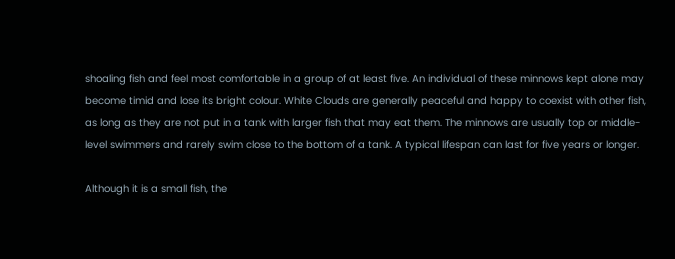shoaling fish and feel most comfortable in a group of at least five. An individual of these minnows kept alone may become timid and lose its bright colour. White Clouds are generally peaceful and happy to coexist with other fish, as long as they are not put in a tank with larger fish that may eat them. The minnows are usually top or middle-level swimmers and rarely swim close to the bottom of a tank. A typical lifespan can last for five years or longer.

Although it is a small fish, the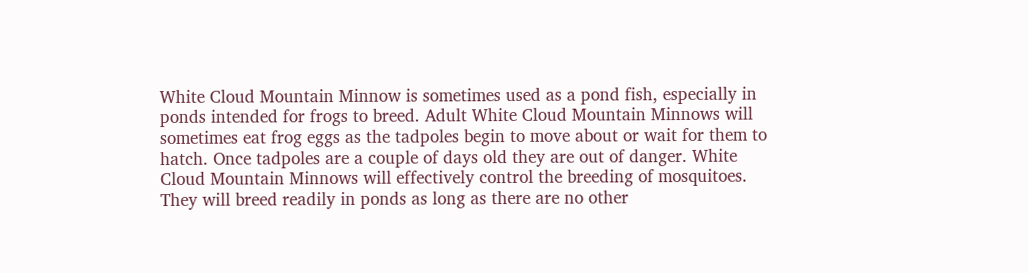White Cloud Mountain Minnow is sometimes used as a pond fish, especially in ponds intended for frogs to breed. Adult White Cloud Mountain Minnows will sometimes eat frog eggs as the tadpoles begin to move about or wait for them to hatch. Once tadpoles are a couple of days old they are out of danger. White Cloud Mountain Minnows will effectively control the breeding of mosquitoes. They will breed readily in ponds as long as there are no other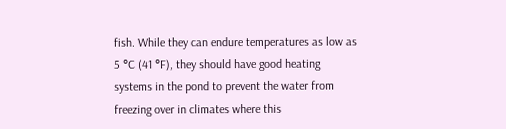fish. While they can endure temperatures as low as 5 °C (41 °F), they should have good heating systems in the pond to prevent the water from freezing over in climates where this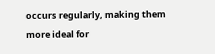occurs regularly, making them more ideal for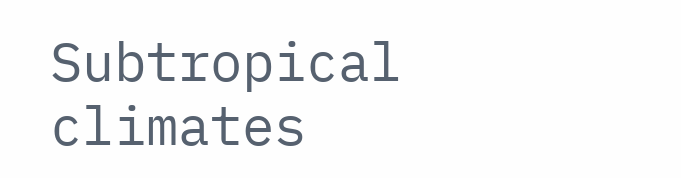Subtropical climates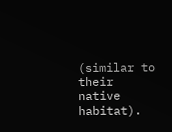(similar to their native habitat).